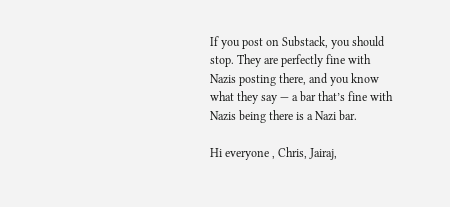If you post on Substack, you should stop. They are perfectly fine with Nazis posting there, and you know what they say — a bar that’s fine with Nazis being there is a Nazi bar.

Hi everyone , Chris, Jairaj,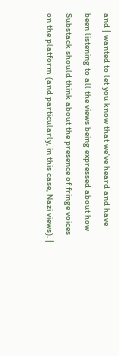and | wanted to let you know that we've heard and have been listening to all the views being expressed about how Substack should think about the presence of fringe voices on the platform (and particularly, in this case, Nazi views). |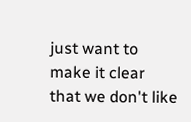just want to make it clear that we don't like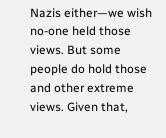Nazis either—we wish no-one held those views. But some people do hold those and other extreme views. Given that,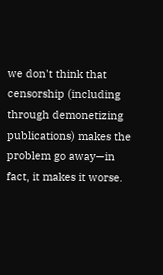we don't think that censorship (including through demonetizing publications) makes the problem go away—in fact, it makes it worse.